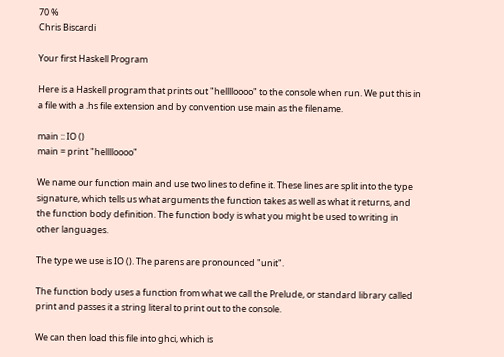70 %
Chris Biscardi

Your first Haskell Program

Here is a Haskell program that prints out "helllloooo" to the console when run. We put this in a file with a .hs file extension and by convention use main as the filename.

main :: IO ()
main = print "helllloooo"

We name our function main and use two lines to define it. These lines are split into the type signature, which tells us what arguments the function takes as well as what it returns, and the function body definition. The function body is what you might be used to writing in other languages.

The type we use is IO (). The parens are pronounced "unit".

The function body uses a function from what we call the Prelude, or standard library called print and passes it a string literal to print out to the console.

We can then load this file into ghci, which is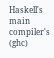Haskell's main compiler's (ghc)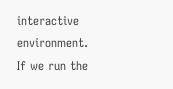interactive environment. If we run the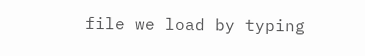file we load by typing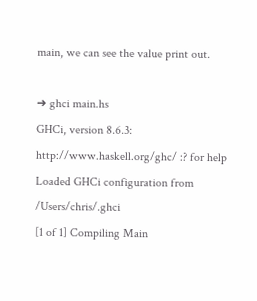main, we can see the value print out.

➜ ghci main.hs
GHCi, version 8.6.3: http://www.haskell.org/ghc/ :? for help
Loaded GHCi configuration from /Users/chris/.ghci
[1 of 1] Compiling Main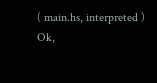( main.hs, interpreted )
Ok,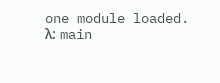one module loaded.
λ: main